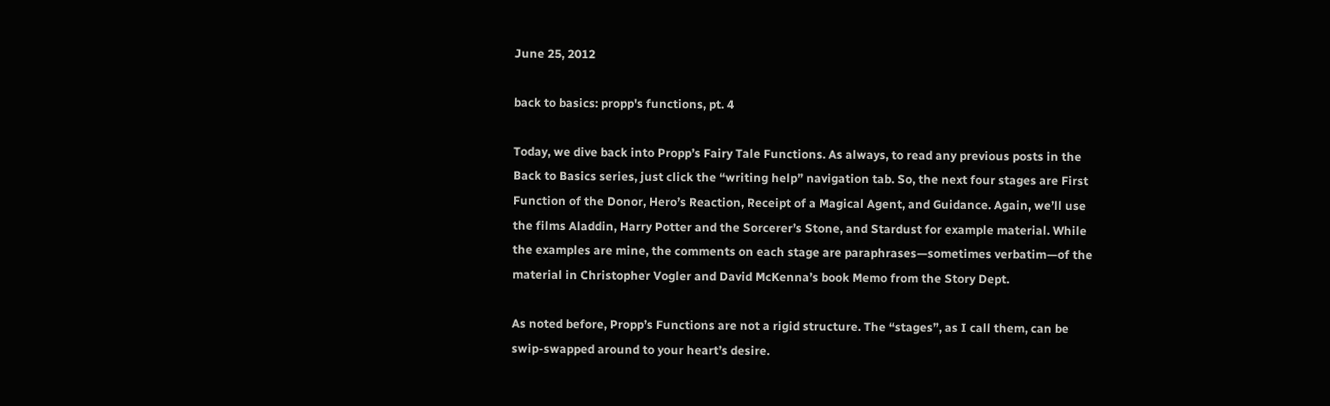June 25, 2012

back to basics: propp's functions, pt. 4

Today, we dive back into Propp’s Fairy Tale Functions. As always, to read any previous posts in the Back to Basics series, just click the “writing help” navigation tab. So, the next four stages are First Function of the Donor, Hero’s Reaction, Receipt of a Magical Agent, and Guidance. Again, we’ll use the films Aladdin, Harry Potter and the Sorcerer’s Stone, and Stardust for example material. While the examples are mine, the comments on each stage are paraphrases—sometimes verbatim—of the material in Christopher Vogler and David McKenna’s book Memo from the Story Dept.

As noted before, Propp’s Functions are not a rigid structure. The “stages”, as I call them, can be swip-swapped around to your heart’s desire.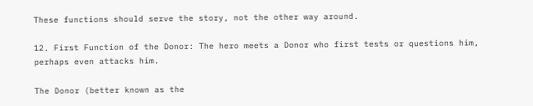These functions should serve the story, not the other way around.

12. First Function of the Donor: The hero meets a Donor who first tests or questions him, perhaps even attacks him.

The Donor (better known as the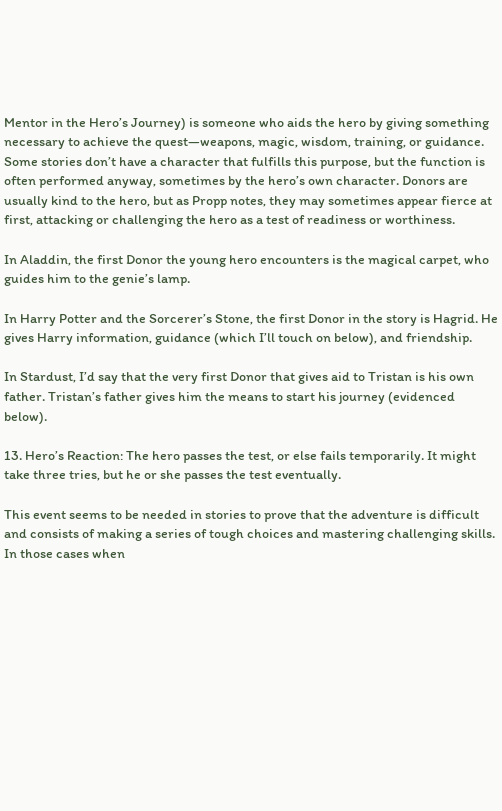Mentor in the Hero’s Journey) is someone who aids the hero by giving something necessary to achieve the quest—weapons, magic, wisdom, training, or guidance. Some stories don’t have a character that fulfills this purpose, but the function is often performed anyway, sometimes by the hero’s own character. Donors are usually kind to the hero, but as Propp notes, they may sometimes appear fierce at first, attacking or challenging the hero as a test of readiness or worthiness.

In Aladdin, the first Donor the young hero encounters is the magical carpet, who guides him to the genie’s lamp.

In Harry Potter and the Sorcerer’s Stone, the first Donor in the story is Hagrid. He gives Harry information, guidance (which I’ll touch on below), and friendship.

In Stardust, I’d say that the very first Donor that gives aid to Tristan is his own father. Tristan’s father gives him the means to start his journey (evidenced below).

13. Hero’s Reaction: The hero passes the test, or else fails temporarily. It might take three tries, but he or she passes the test eventually.

This event seems to be needed in stories to prove that the adventure is difficult and consists of making a series of tough choices and mastering challenging skills. In those cases when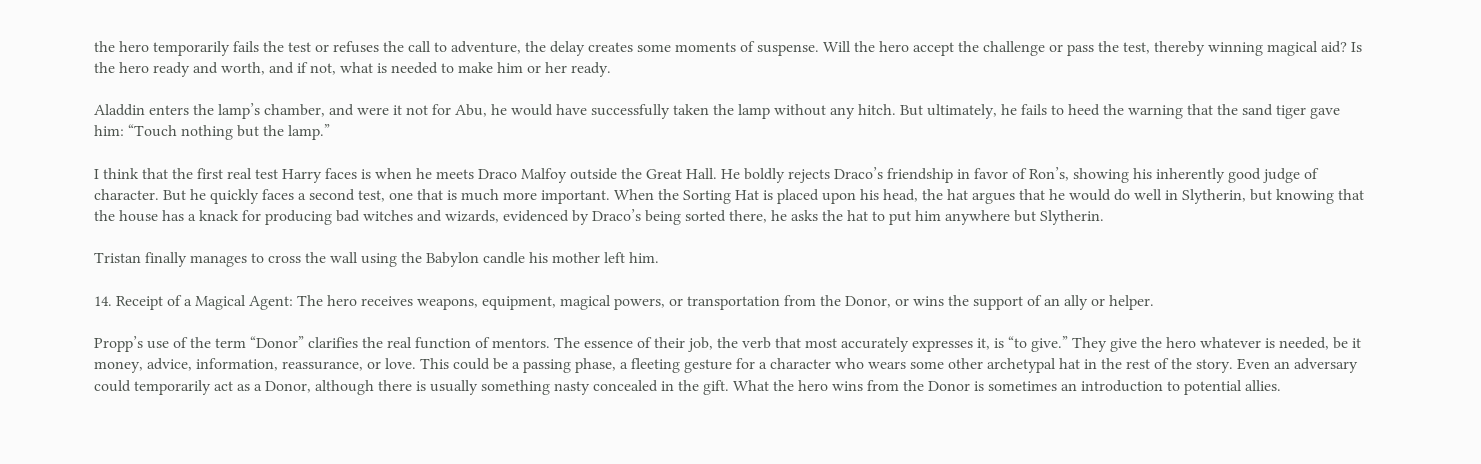the hero temporarily fails the test or refuses the call to adventure, the delay creates some moments of suspense. Will the hero accept the challenge or pass the test, thereby winning magical aid? Is the hero ready and worth, and if not, what is needed to make him or her ready.

Aladdin enters the lamp’s chamber, and were it not for Abu, he would have successfully taken the lamp without any hitch. But ultimately, he fails to heed the warning that the sand tiger gave him: “Touch nothing but the lamp.”

I think that the first real test Harry faces is when he meets Draco Malfoy outside the Great Hall. He boldly rejects Draco’s friendship in favor of Ron’s, showing his inherently good judge of character. But he quickly faces a second test, one that is much more important. When the Sorting Hat is placed upon his head, the hat argues that he would do well in Slytherin, but knowing that the house has a knack for producing bad witches and wizards, evidenced by Draco’s being sorted there, he asks the hat to put him anywhere but Slytherin.

Tristan finally manages to cross the wall using the Babylon candle his mother left him.

14. Receipt of a Magical Agent: The hero receives weapons, equipment, magical powers, or transportation from the Donor, or wins the support of an ally or helper.

Propp’s use of the term “Donor” clarifies the real function of mentors. The essence of their job, the verb that most accurately expresses it, is “to give.” They give the hero whatever is needed, be it money, advice, information, reassurance, or love. This could be a passing phase, a fleeting gesture for a character who wears some other archetypal hat in the rest of the story. Even an adversary could temporarily act as a Donor, although there is usually something nasty concealed in the gift. What the hero wins from the Donor is sometimes an introduction to potential allies.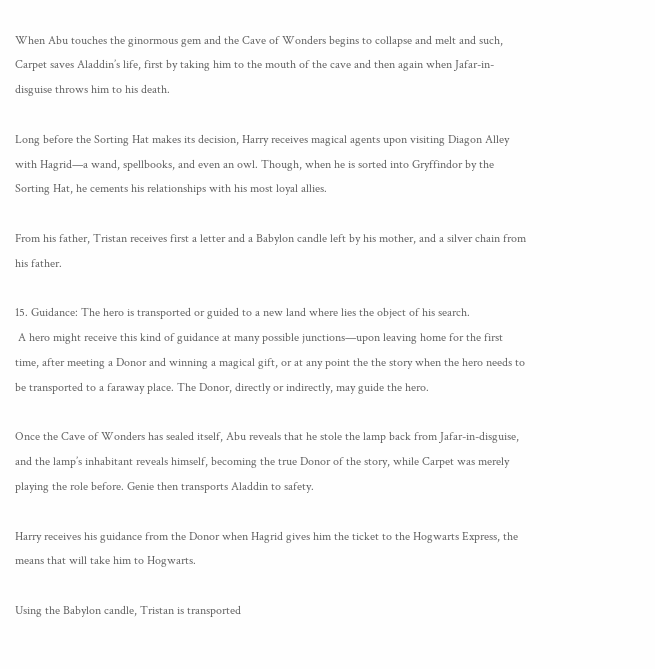When Abu touches the ginormous gem and the Cave of Wonders begins to collapse and melt and such, Carpet saves Aladdin’s life, first by taking him to the mouth of the cave and then again when Jafar-in-disguise throws him to his death.

Long before the Sorting Hat makes its decision, Harry receives magical agents upon visiting Diagon Alley with Hagrid—a wand, spellbooks, and even an owl. Though, when he is sorted into Gryffindor by the Sorting Hat, he cements his relationships with his most loyal allies.

From his father, Tristan receives first a letter and a Babylon candle left by his mother, and a silver chain from his father.

15. Guidance: The hero is transported or guided to a new land where lies the object of his search.
 A hero might receive this kind of guidance at many possible junctions—upon leaving home for the first time, after meeting a Donor and winning a magical gift, or at any point the the story when the hero needs to be transported to a faraway place. The Donor, directly or indirectly, may guide the hero.

Once the Cave of Wonders has sealed itself, Abu reveals that he stole the lamp back from Jafar-in-disguise, and the lamp’s inhabitant reveals himself, becoming the true Donor of the story, while Carpet was merely playing the role before. Genie then transports Aladdin to safety.

Harry receives his guidance from the Donor when Hagrid gives him the ticket to the Hogwarts Express, the means that will take him to Hogwarts.

Using the Babylon candle, Tristan is transported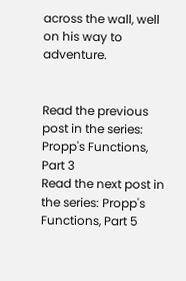across the wall, well on his way to adventure.


Read the previous post in the series: Propp's Functions, Part 3
Read the next post in the series: Propp's Functions, Part 5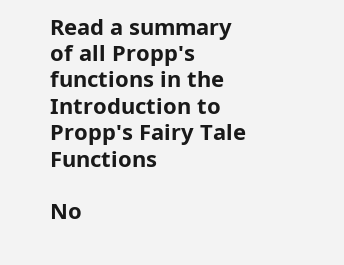Read a summary of all Propp's functions in the Introduction to Propp's Fairy Tale Functions

No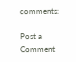comments:

Post a Comment